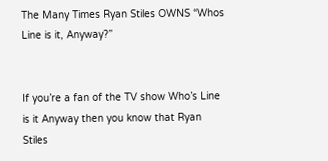The Many Times Ryan Stiles OWNS “Whos Line is it, Anyway?”


If you’re a fan of the TV show Who’s Line is it Anyway then you know that Ryan Stiles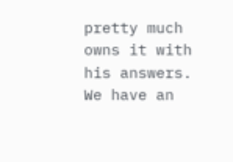pretty much owns it with his answers. We have an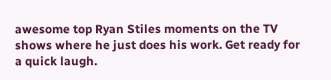awesome top Ryan Stiles moments on the TV shows where he just does his work. Get ready for a quick laugh.